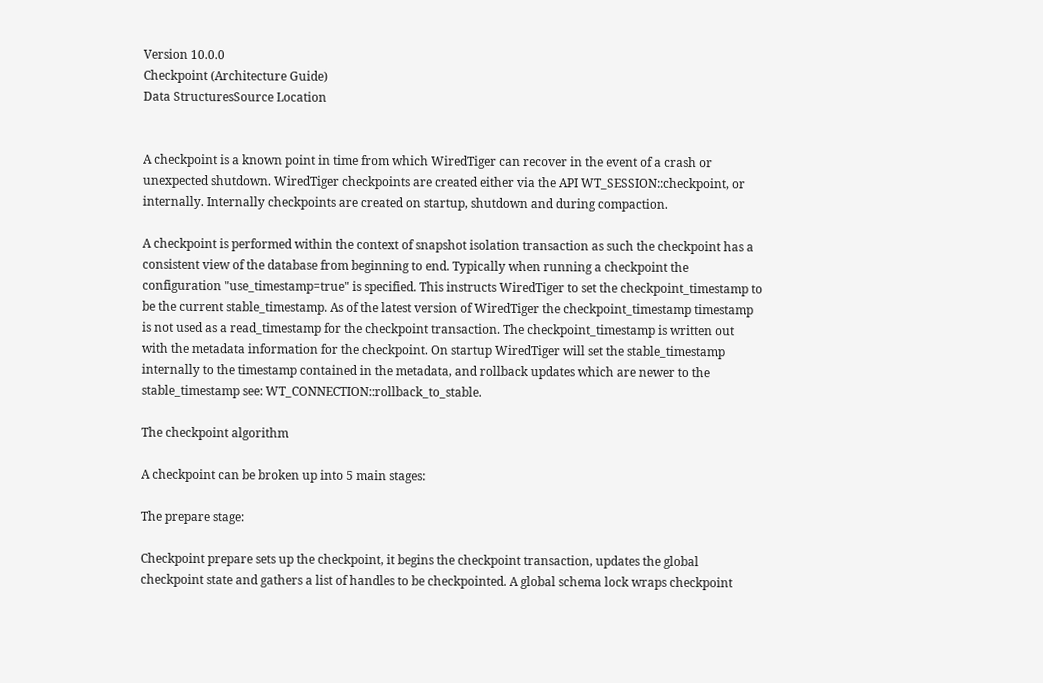Version 10.0.0
Checkpoint (Architecture Guide)
Data StructuresSource Location


A checkpoint is a known point in time from which WiredTiger can recover in the event of a crash or unexpected shutdown. WiredTiger checkpoints are created either via the API WT_SESSION::checkpoint, or internally. Internally checkpoints are created on startup, shutdown and during compaction.

A checkpoint is performed within the context of snapshot isolation transaction as such the checkpoint has a consistent view of the database from beginning to end. Typically when running a checkpoint the configuration "use_timestamp=true" is specified. This instructs WiredTiger to set the checkpoint_timestamp to be the current stable_timestamp. As of the latest version of WiredTiger the checkpoint_timestamp timestamp is not used as a read_timestamp for the checkpoint transaction. The checkpoint_timestamp is written out with the metadata information for the checkpoint. On startup WiredTiger will set the stable_timestamp internally to the timestamp contained in the metadata, and rollback updates which are newer to the stable_timestamp see: WT_CONNECTION::rollback_to_stable.

The checkpoint algorithm

A checkpoint can be broken up into 5 main stages:

The prepare stage:

Checkpoint prepare sets up the checkpoint, it begins the checkpoint transaction, updates the global checkpoint state and gathers a list of handles to be checkpointed. A global schema lock wraps checkpoint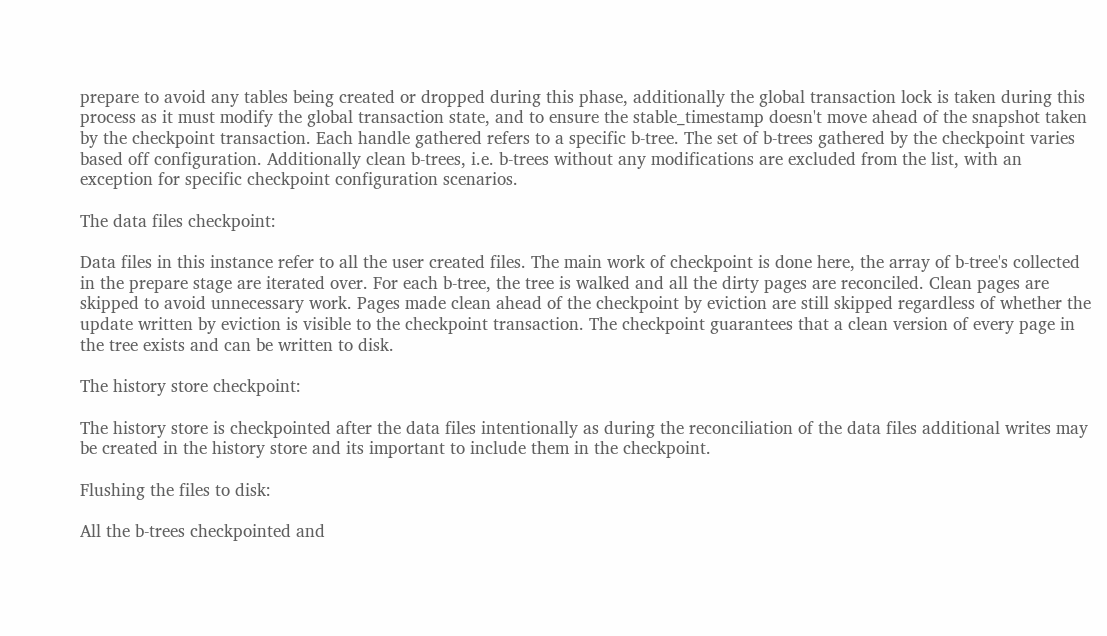prepare to avoid any tables being created or dropped during this phase, additionally the global transaction lock is taken during this process as it must modify the global transaction state, and to ensure the stable_timestamp doesn't move ahead of the snapshot taken by the checkpoint transaction. Each handle gathered refers to a specific b-tree. The set of b-trees gathered by the checkpoint varies based off configuration. Additionally clean b-trees, i.e. b-trees without any modifications are excluded from the list, with an exception for specific checkpoint configuration scenarios.

The data files checkpoint:

Data files in this instance refer to all the user created files. The main work of checkpoint is done here, the array of b-tree's collected in the prepare stage are iterated over. For each b-tree, the tree is walked and all the dirty pages are reconciled. Clean pages are skipped to avoid unnecessary work. Pages made clean ahead of the checkpoint by eviction are still skipped regardless of whether the update written by eviction is visible to the checkpoint transaction. The checkpoint guarantees that a clean version of every page in the tree exists and can be written to disk.

The history store checkpoint:

The history store is checkpointed after the data files intentionally as during the reconciliation of the data files additional writes may be created in the history store and its important to include them in the checkpoint.

Flushing the files to disk:

All the b-trees checkpointed and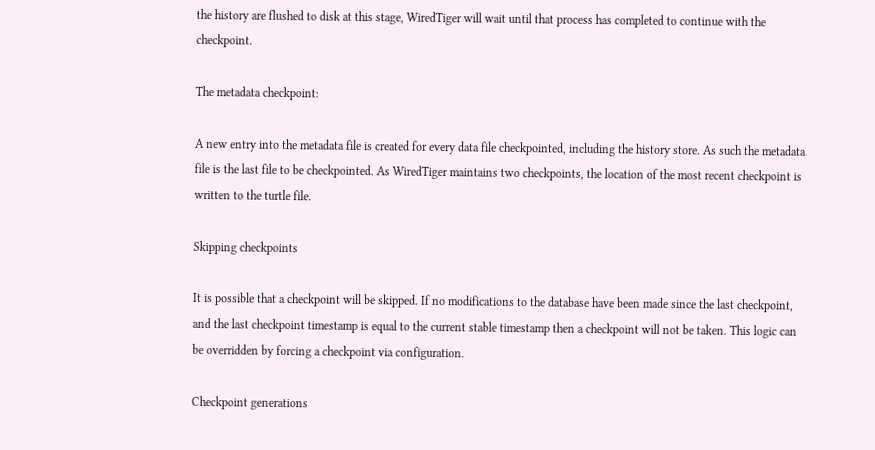the history are flushed to disk at this stage, WiredTiger will wait until that process has completed to continue with the checkpoint.

The metadata checkpoint:

A new entry into the metadata file is created for every data file checkpointed, including the history store. As such the metadata file is the last file to be checkpointed. As WiredTiger maintains two checkpoints, the location of the most recent checkpoint is written to the turtle file.

Skipping checkpoints

It is possible that a checkpoint will be skipped. If no modifications to the database have been made since the last checkpoint, and the last checkpoint timestamp is equal to the current stable timestamp then a checkpoint will not be taken. This logic can be overridden by forcing a checkpoint via configuration.

Checkpoint generations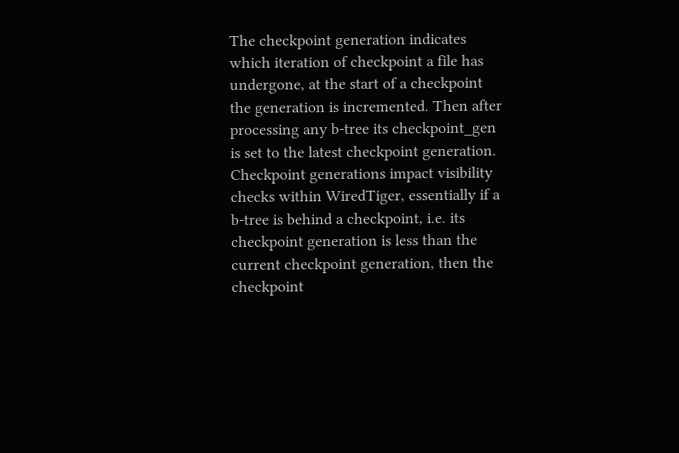The checkpoint generation indicates which iteration of checkpoint a file has undergone, at the start of a checkpoint the generation is incremented. Then after processing any b-tree its checkpoint_gen is set to the latest checkpoint generation. Checkpoint generations impact visibility checks within WiredTiger, essentially if a b-tree is behind a checkpoint, i.e. its checkpoint generation is less than the current checkpoint generation, then the checkpoint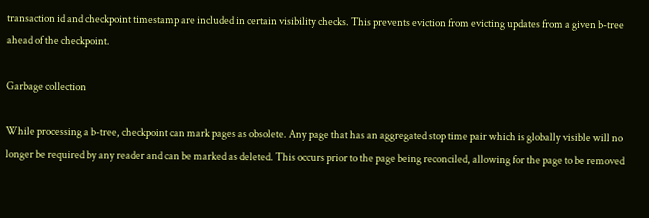transaction id and checkpoint timestamp are included in certain visibility checks. This prevents eviction from evicting updates from a given b-tree ahead of the checkpoint.

Garbage collection

While processing a b-tree, checkpoint can mark pages as obsolete. Any page that has an aggregated stop time pair which is globally visible will no longer be required by any reader and can be marked as deleted. This occurs prior to the page being reconciled, allowing for the page to be removed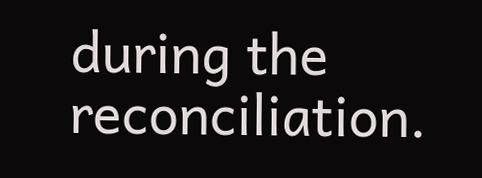during the reconciliation.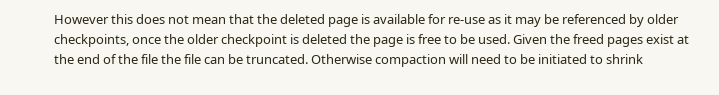However this does not mean that the deleted page is available for re-use as it may be referenced by older checkpoints, once the older checkpoint is deleted the page is free to be used. Given the freed pages exist at the end of the file the file can be truncated. Otherwise compaction will need to be initiated to shrink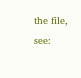the file, see: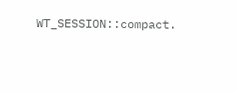WT_SESSION::compact.